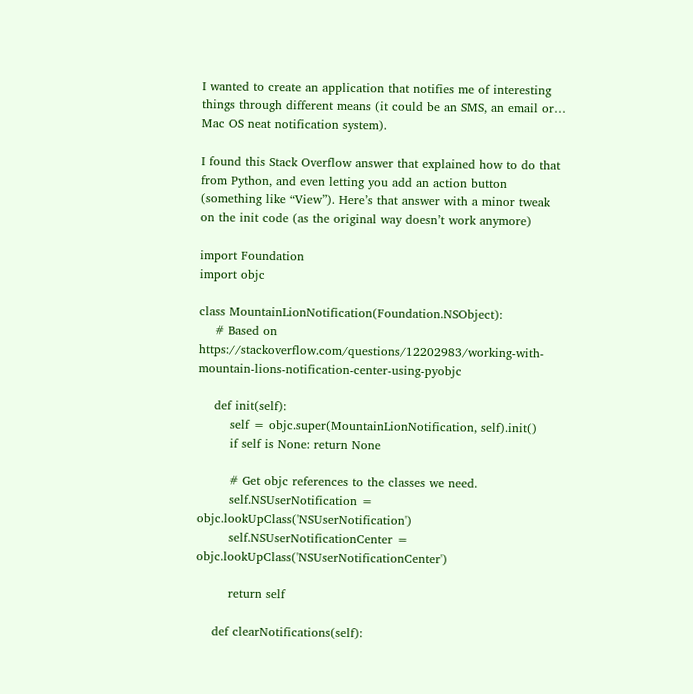I wanted to create an application that notifies me of interesting things through different means (it could be an SMS, an email or… Mac OS neat notification system).

I found this Stack Overflow answer that explained how to do that from Python, and even letting you add an action button (something like “View”). Here’s that answer with a minor tweak on the init code (as the original way doesn’t work anymore)

import Foundation
import objc

class MountainLionNotification(Foundation.NSObject):
    # Based on https://stackoverflow.com/questions/12202983/working-with-mountain-lions-notification-center-using-pyobjc

    def init(self):
        self = objc.super(MountainLionNotification, self).init()
        if self is None: return None

        # Get objc references to the classes we need.
        self.NSUserNotification = objc.lookUpClass('NSUserNotification')
        self.NSUserNotificationCenter = objc.lookUpClass('NSUserNotificationCenter')

        return self

    def clearNotifications(self):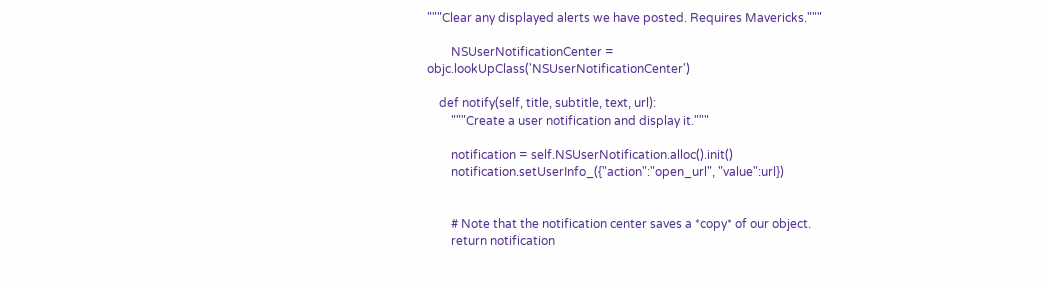"""Clear any displayed alerts we have posted. Requires Mavericks."""

        NSUserNotificationCenter = objc.lookUpClass('NSUserNotificationCenter')

    def notify(self, title, subtitle, text, url):
        """Create a user notification and display it."""

        notification = self.NSUserNotification.alloc().init()
        notification.setUserInfo_({"action":"open_url", "value":url})


        # Note that the notification center saves a *copy* of our object.
        return notification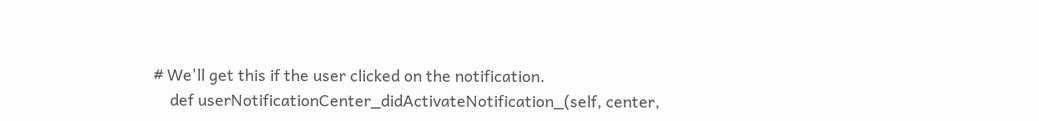# We'll get this if the user clicked on the notification.
    def userNotificationCenter_didActivateNotification_(self, center,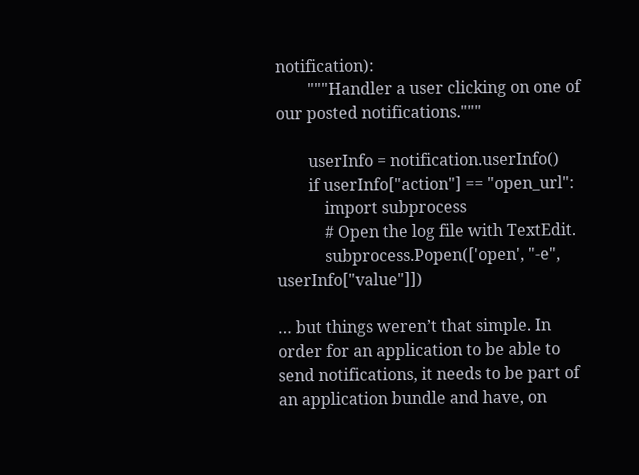notification):
        """Handler a user clicking on one of our posted notifications."""

        userInfo = notification.userInfo()
        if userInfo["action"] == "open_url":
            import subprocess
            # Open the log file with TextEdit.
            subprocess.Popen(['open', "-e", userInfo["value"]])

… but things weren’t that simple. In order for an application to be able to send notifications, it needs to be part of an application bundle and have, on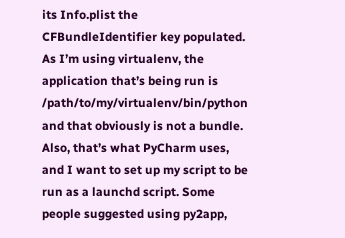its Info.plist the CFBundleIdentifier key populated. As I’m using virtualenv, the application that’s being run is /path/to/my/virtualenv/bin/python and that obviously is not a bundle. Also, that’s what PyCharm uses, and I want to set up my script to be run as a launchd script. Some people suggested using py2app,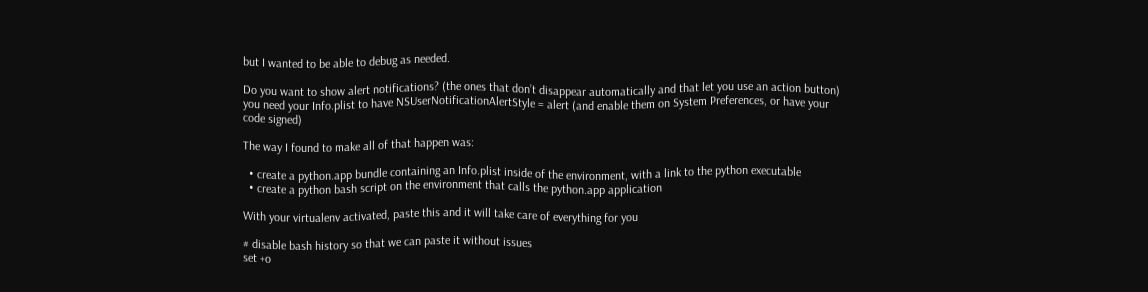but I wanted to be able to debug as needed.

Do you want to show alert notifications? (the ones that don’t disappear automatically and that let you use an action button) you need your Info.plist to have NSUserNotificationAlertStyle = alert (and enable them on System Preferences, or have your code signed)

The way I found to make all of that happen was:

  • create a python.app bundle containing an Info.plist inside of the environment, with a link to the python executable
  • create a python bash script on the environment that calls the python.app application

With your virtualenv activated, paste this and it will take care of everything for you

# disable bash history so that we can paste it without issues
set +o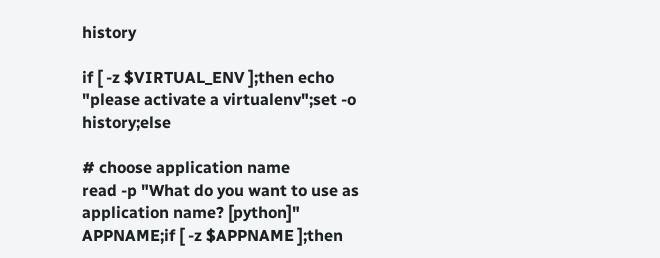history

if [ -z $VIRTUAL_ENV ];then echo "please activate a virtualenv";set -o history;else

# choose application name
read -p "What do you want to use as application name? [python]" APPNAME;if [ -z $APPNAME ];then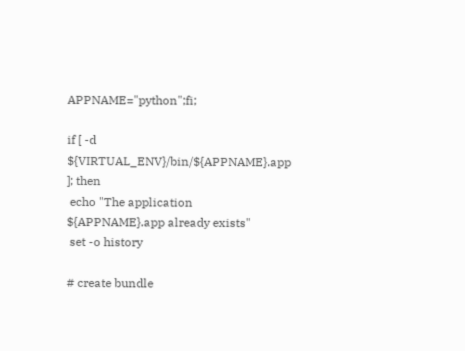APPNAME="python";fi;

if [ -d ${VIRTUAL_ENV}/bin/${APPNAME}.app ]; then
 echo "The application ${APPNAME}.app already exists"
 set -o history

# create bundle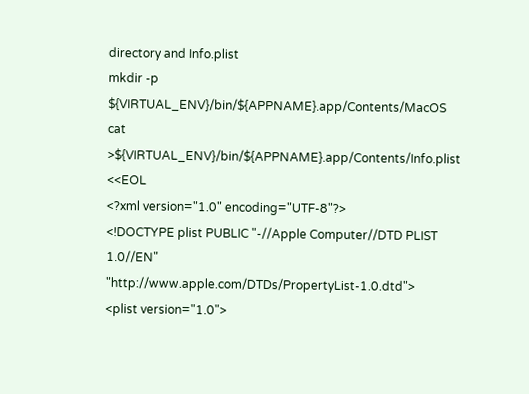directory and Info.plist
mkdir -p ${VIRTUAL_ENV}/bin/${APPNAME}.app/Contents/MacOS
cat >${VIRTUAL_ENV}/bin/${APPNAME}.app/Contents/Info.plist <<EOL
<?xml version="1.0" encoding="UTF-8"?>
<!DOCTYPE plist PUBLIC "-//Apple Computer//DTD PLIST 1.0//EN" "http://www.apple.com/DTDs/PropertyList-1.0.dtd">
<plist version="1.0">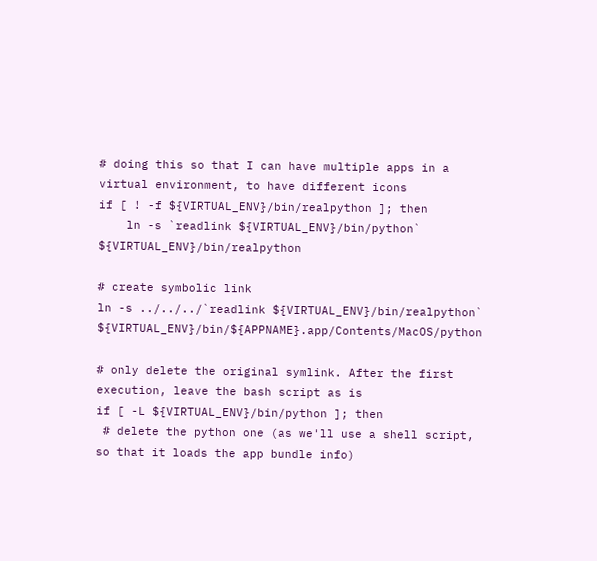# doing this so that I can have multiple apps in a virtual environment, to have different icons
if [ ! -f ${VIRTUAL_ENV}/bin/realpython ]; then
    ln -s `readlink ${VIRTUAL_ENV}/bin/python` ${VIRTUAL_ENV}/bin/realpython

# create symbolic link
ln -s ../../../`readlink ${VIRTUAL_ENV}/bin/realpython` ${VIRTUAL_ENV}/bin/${APPNAME}.app/Contents/MacOS/python

# only delete the original symlink. After the first execution, leave the bash script as is
if [ -L ${VIRTUAL_ENV}/bin/python ]; then
 # delete the python one (as we'll use a shell script, so that it loads the app bundle info)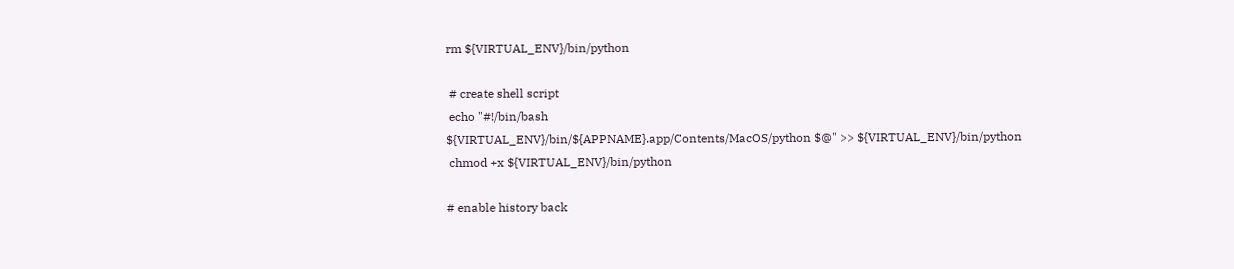rm ${VIRTUAL_ENV}/bin/python

 # create shell script
 echo "#!/bin/bash
${VIRTUAL_ENV}/bin/${APPNAME}.app/Contents/MacOS/python $@" >> ${VIRTUAL_ENV}/bin/python
 chmod +x ${VIRTUAL_ENV}/bin/python

# enable history back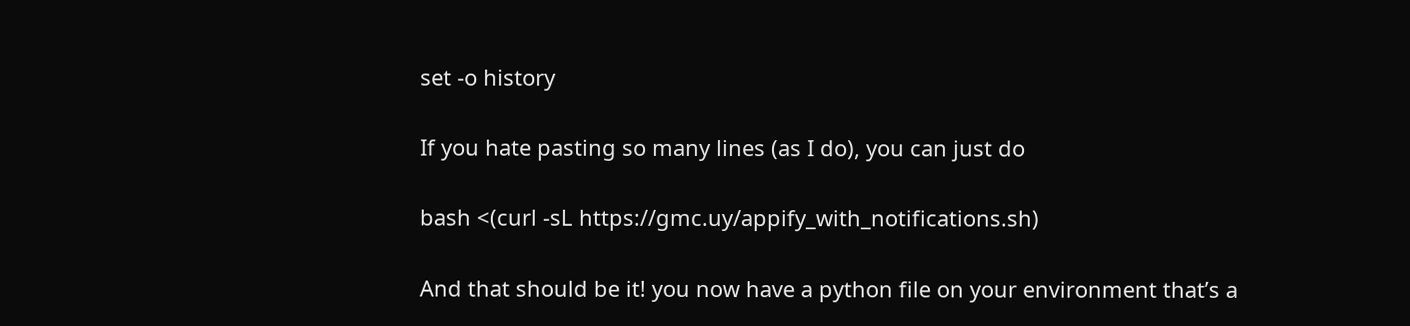set -o history

If you hate pasting so many lines (as I do), you can just do

bash <(curl -sL https://gmc.uy/appify_with_notifications.sh)

And that should be it! you now have a python file on your environment that’s a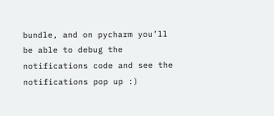bundle, and on pycharm you’ll be able to debug the notifications code and see the notifications pop up :)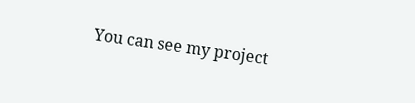You can see my project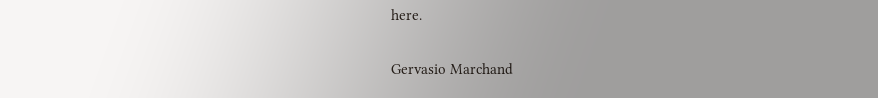here.

Gervasio Marchand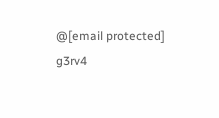@[email protected] g3rv4